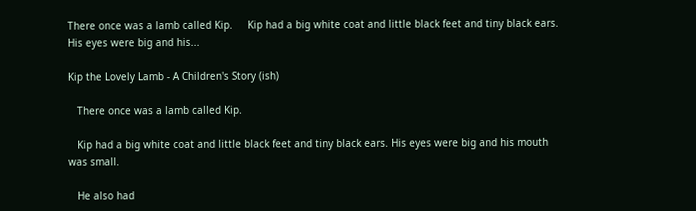There once was a lamb called Kip.     Kip had a big white coat and little black feet and tiny black ears. His eyes were big and his...

Kip the Lovely Lamb - A Children's Story (ish)

   There once was a lamb called Kip.

   Kip had a big white coat and little black feet and tiny black ears. His eyes were big and his mouth was small.

   He also had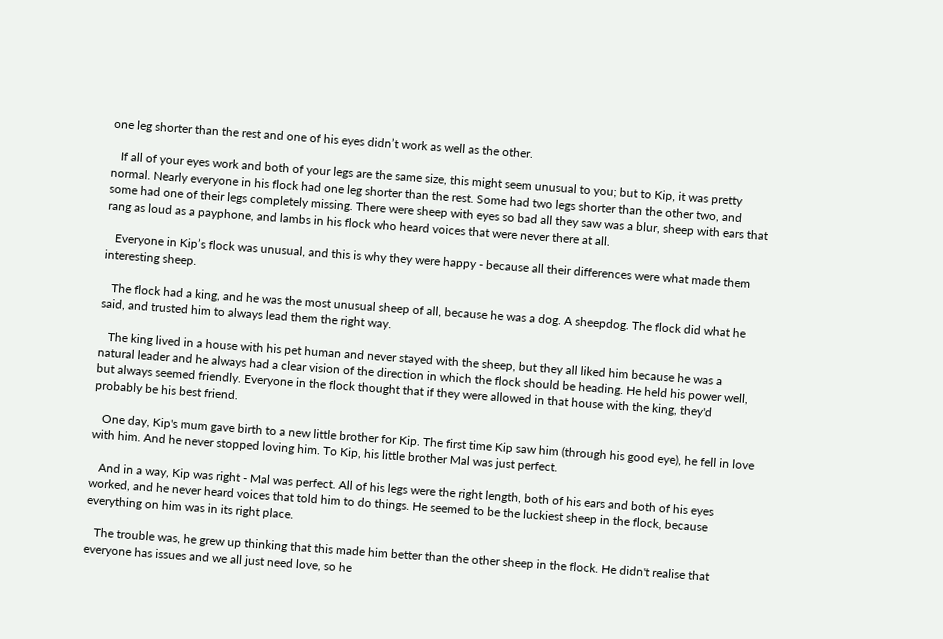one leg shorter than the rest and one of his eyes didn’t work as well as the other.

   If all of your eyes work and both of your legs are the same size, this might seem unusual to you; but to Kip, it was pretty normal. Nearly everyone in his flock had one leg shorter than the rest. Some had two legs shorter than the other two, and some had one of their legs completely missing. There were sheep with eyes so bad all they saw was a blur, sheep with ears that rang as loud as a payphone, and lambs in his flock who heard voices that were never there at all.

   Everyone in Kip’s flock was unusual, and this is why they were happy - because all their differences were what made them interesting sheep.

   The flock had a king, and he was the most unusual sheep of all, because he was a dog. A sheepdog. The flock did what he said, and trusted him to always lead them the right way.

   The king lived in a house with his pet human and never stayed with the sheep, but they all liked him because he was a natural leader and he always had a clear vision of the direction in which the flock should be heading. He held his power well, but always seemed friendly. Everyone in the flock thought that if they were allowed in that house with the king, they'd probably be his best friend.

   One day, Kip's mum gave birth to a new little brother for Kip. The first time Kip saw him (through his good eye), he fell in love with him. And he never stopped loving him. To Kip, his little brother Mal was just perfect.

   And in a way, Kip was right - Mal was perfect. All of his legs were the right length, both of his ears and both of his eyes worked, and he never heard voices that told him to do things. He seemed to be the luckiest sheep in the flock, because everything on him was in its right place.

   The trouble was, he grew up thinking that this made him better than the other sheep in the flock. He didn't realise that everyone has issues and we all just need love, so he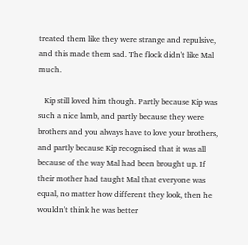treated them like they were strange and repulsive, and this made them sad. The flock didn't like Mal much.

   Kip still loved him though. Partly because Kip was such a nice lamb, and partly because they were brothers and you always have to love your brothers, and partly because Kip recognised that it was all because of the way Mal had been brought up. If their mother had taught Mal that everyone was equal, no matter how different they look, then he wouldn't think he was better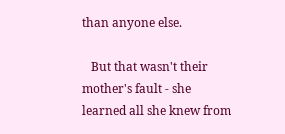than anyone else.

   But that wasn't their mother's fault - she learned all she knew from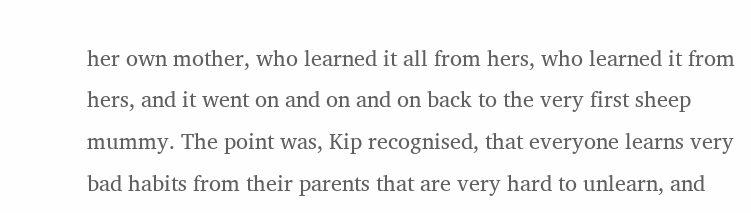her own mother, who learned it all from hers, who learned it from hers, and it went on and on and on back to the very first sheep mummy. The point was, Kip recognised, that everyone learns very bad habits from their parents that are very hard to unlearn, and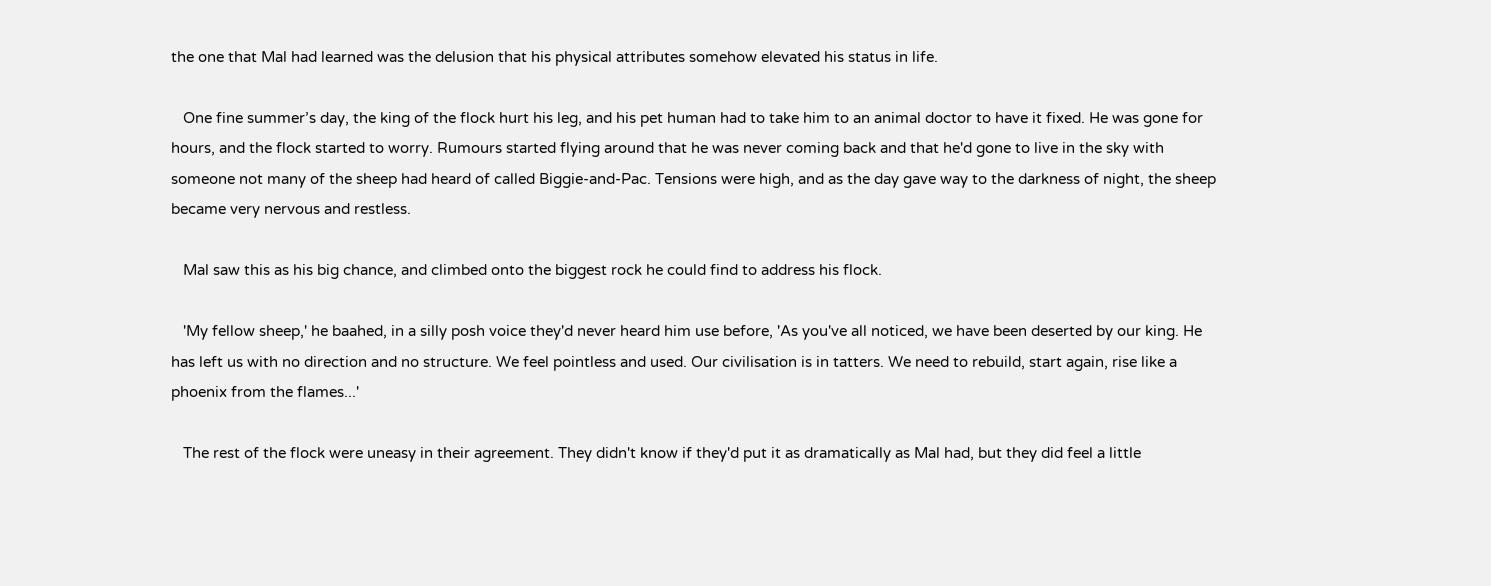the one that Mal had learned was the delusion that his physical attributes somehow elevated his status in life.

   One fine summer’s day, the king of the flock hurt his leg, and his pet human had to take him to an animal doctor to have it fixed. He was gone for hours, and the flock started to worry. Rumours started flying around that he was never coming back and that he'd gone to live in the sky with someone not many of the sheep had heard of called Biggie-and-Pac. Tensions were high, and as the day gave way to the darkness of night, the sheep became very nervous and restless.

   Mal saw this as his big chance, and climbed onto the biggest rock he could find to address his flock.

   'My fellow sheep,' he baahed, in a silly posh voice they'd never heard him use before, 'As you've all noticed, we have been deserted by our king. He has left us with no direction and no structure. We feel pointless and used. Our civilisation is in tatters. We need to rebuild, start again, rise like a phoenix from the flames...'

   The rest of the flock were uneasy in their agreement. They didn't know if they'd put it as dramatically as Mal had, but they did feel a little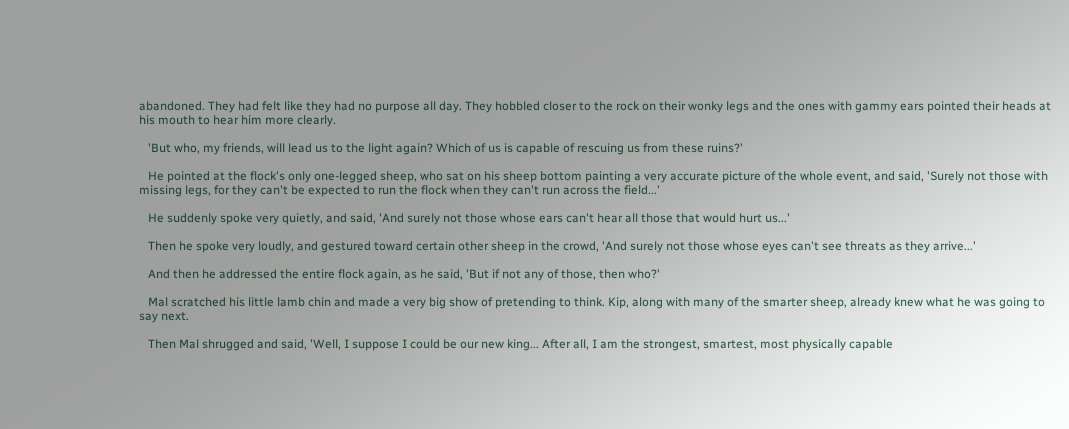abandoned. They had felt like they had no purpose all day. They hobbled closer to the rock on their wonky legs and the ones with gammy ears pointed their heads at his mouth to hear him more clearly.

   'But who, my friends, will lead us to the light again? Which of us is capable of rescuing us from these ruins?'

   He pointed at the flock's only one-legged sheep, who sat on his sheep bottom painting a very accurate picture of the whole event, and said, 'Surely not those with missing legs, for they can't be expected to run the flock when they can't run across the field...'

   He suddenly spoke very quietly, and said, 'And surely not those whose ears can't hear all those that would hurt us...'

   Then he spoke very loudly, and gestured toward certain other sheep in the crowd, 'And surely not those whose eyes can't see threats as they arrive...'

   And then he addressed the entire flock again, as he said, 'But if not any of those, then who?'

   Mal scratched his little lamb chin and made a very big show of pretending to think. Kip, along with many of the smarter sheep, already knew what he was going to say next.

   Then Mal shrugged and said, 'Well, I suppose I could be our new king... After all, I am the strongest, smartest, most physically capable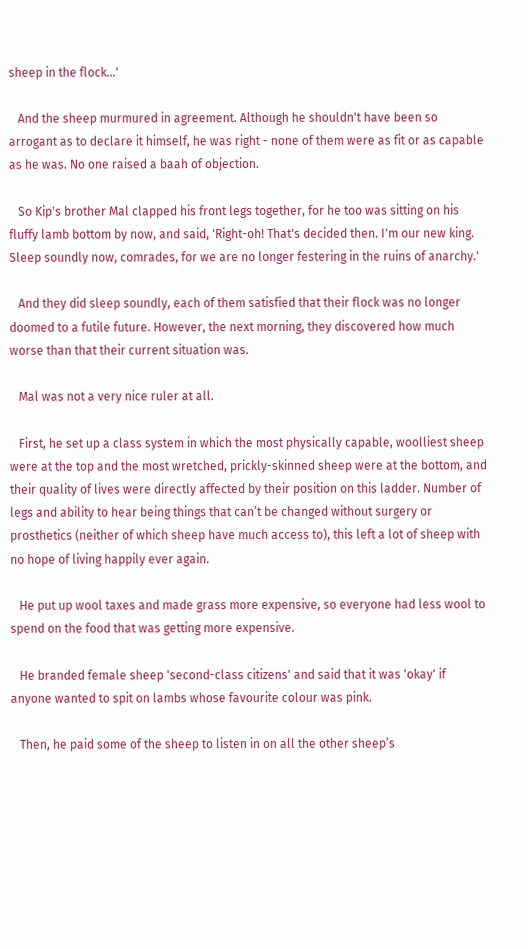sheep in the flock...'

   And the sheep murmured in agreement. Although he shouldn't have been so arrogant as to declare it himself, he was right - none of them were as fit or as capable as he was. No one raised a baah of objection.

   So Kip's brother Mal clapped his front legs together, for he too was sitting on his fluffy lamb bottom by now, and said, 'Right-oh! That's decided then. I'm our new king. Sleep soundly now, comrades, for we are no longer festering in the ruins of anarchy.'

   And they did sleep soundly, each of them satisfied that their flock was no longer doomed to a futile future. However, the next morning, they discovered how much worse than that their current situation was.

   Mal was not a very nice ruler at all.

   First, he set up a class system in which the most physically capable, woolliest sheep were at the top and the most wretched, prickly-skinned sheep were at the bottom, and their quality of lives were directly affected by their position on this ladder. Number of legs and ability to hear being things that can’t be changed without surgery or prosthetics (neither of which sheep have much access to), this left a lot of sheep with no hope of living happily ever again.

   He put up wool taxes and made grass more expensive, so everyone had less wool to spend on the food that was getting more expensive.

   He branded female sheep 'second-class citizens' and said that it was 'okay' if anyone wanted to spit on lambs whose favourite colour was pink.

   Then, he paid some of the sheep to listen in on all the other sheep’s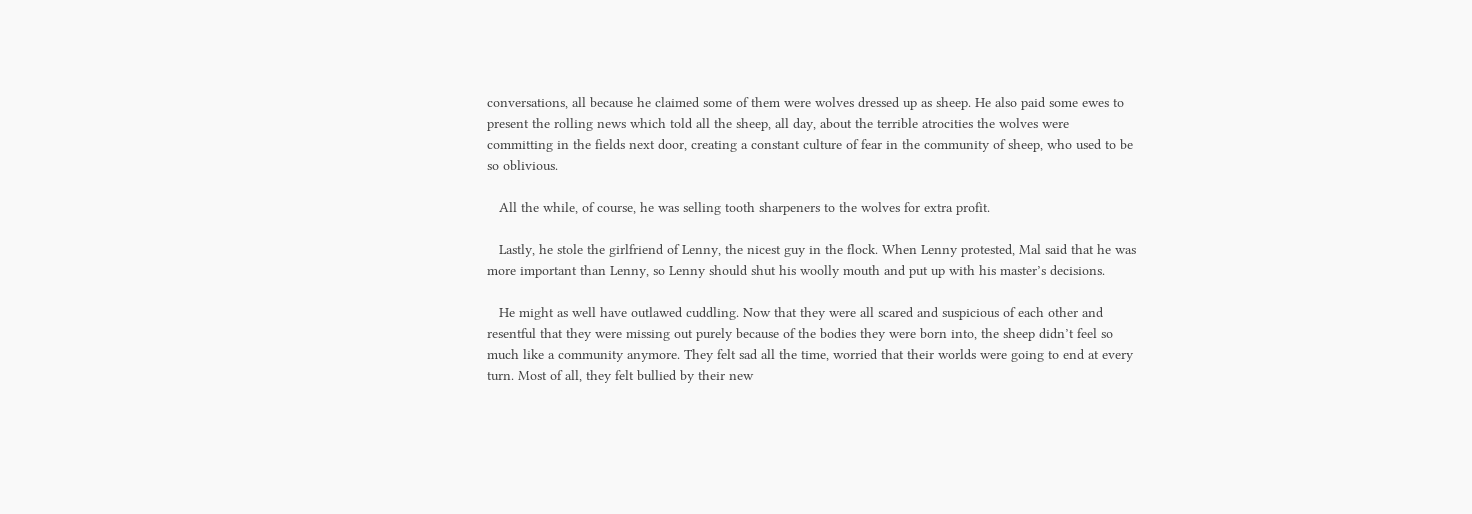conversations, all because he claimed some of them were wolves dressed up as sheep. He also paid some ewes to present the rolling news which told all the sheep, all day, about the terrible atrocities the wolves were committing in the fields next door, creating a constant culture of fear in the community of sheep, who used to be so oblivious.

   All the while, of course, he was selling tooth sharpeners to the wolves for extra profit.

   Lastly, he stole the girlfriend of Lenny, the nicest guy in the flock. When Lenny protested, Mal said that he was more important than Lenny, so Lenny should shut his woolly mouth and put up with his master’s decisions.

   He might as well have outlawed cuddling. Now that they were all scared and suspicious of each other and resentful that they were missing out purely because of the bodies they were born into, the sheep didn’t feel so much like a community anymore. They felt sad all the time, worried that their worlds were going to end at every turn. Most of all, they felt bullied by their new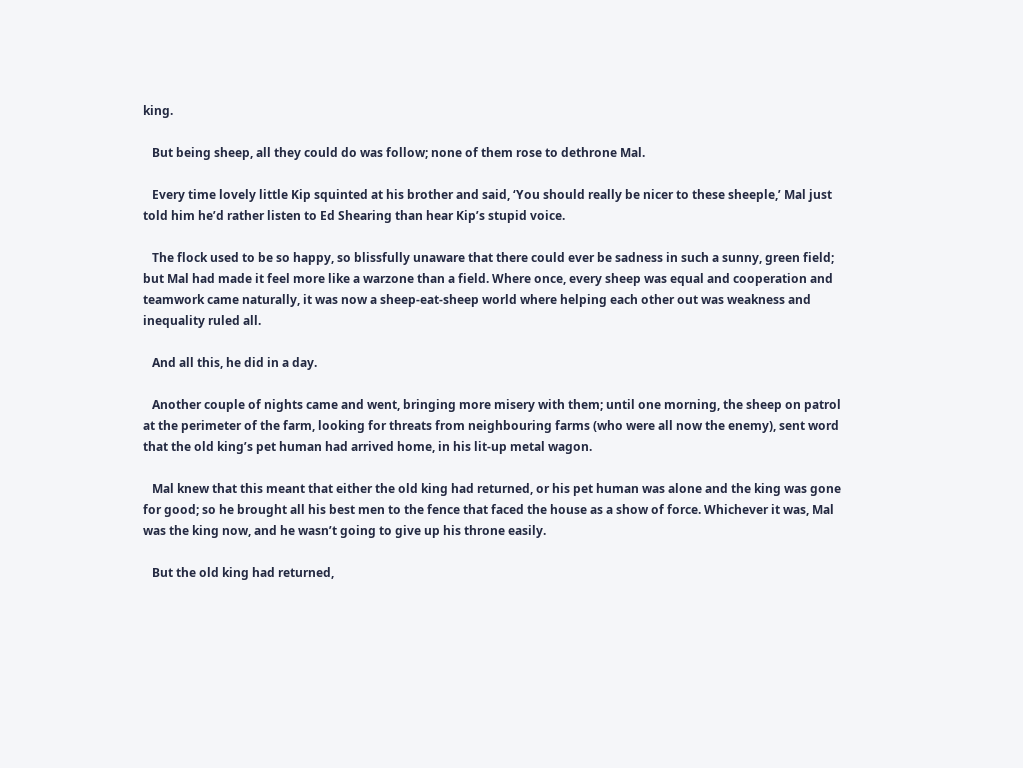king.

   But being sheep, all they could do was follow; none of them rose to dethrone Mal.

   Every time lovely little Kip squinted at his brother and said, ‘You should really be nicer to these sheeple,’ Mal just told him he’d rather listen to Ed Shearing than hear Kip’s stupid voice.

   The flock used to be so happy, so blissfully unaware that there could ever be sadness in such a sunny, green field; but Mal had made it feel more like a warzone than a field. Where once, every sheep was equal and cooperation and teamwork came naturally, it was now a sheep-eat-sheep world where helping each other out was weakness and inequality ruled all.

   And all this, he did in a day.

   Another couple of nights came and went, bringing more misery with them; until one morning, the sheep on patrol at the perimeter of the farm, looking for threats from neighbouring farms (who were all now the enemy), sent word that the old king’s pet human had arrived home, in his lit-up metal wagon.

   Mal knew that this meant that either the old king had returned, or his pet human was alone and the king was gone for good; so he brought all his best men to the fence that faced the house as a show of force. Whichever it was, Mal was the king now, and he wasn’t going to give up his throne easily.

   But the old king had returned,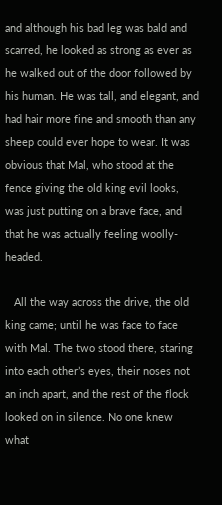and although his bad leg was bald and scarred, he looked as strong as ever as he walked out of the door followed by his human. He was tall, and elegant, and had hair more fine and smooth than any sheep could ever hope to wear. It was obvious that Mal, who stood at the fence giving the old king evil looks, was just putting on a brave face, and that he was actually feeling woolly-headed.

   All the way across the drive, the old king came; until he was face to face with Mal. The two stood there, staring into each other’s eyes, their noses not an inch apart, and the rest of the flock looked on in silence. No one knew what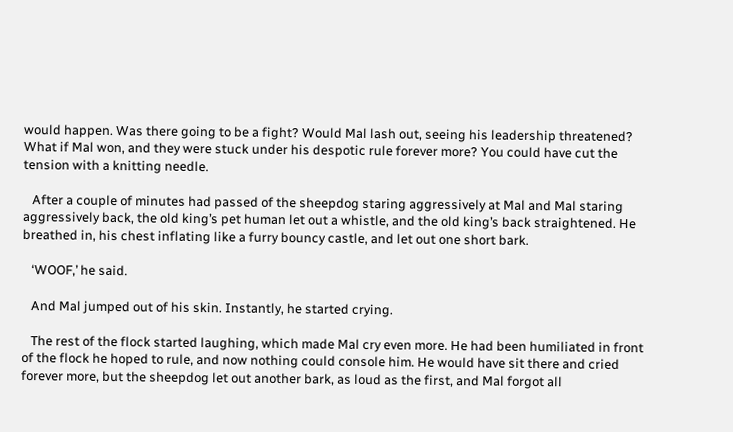would happen. Was there going to be a fight? Would Mal lash out, seeing his leadership threatened? What if Mal won, and they were stuck under his despotic rule forever more? You could have cut the tension with a knitting needle.

   After a couple of minutes had passed of the sheepdog staring aggressively at Mal and Mal staring aggressively back, the old king’s pet human let out a whistle, and the old king’s back straightened. He breathed in, his chest inflating like a furry bouncy castle, and let out one short bark.

   ‘WOOF,’ he said.

   And Mal jumped out of his skin. Instantly, he started crying.

   The rest of the flock started laughing, which made Mal cry even more. He had been humiliated in front of the flock he hoped to rule, and now nothing could console him. He would have sit there and cried forever more, but the sheepdog let out another bark, as loud as the first, and Mal forgot all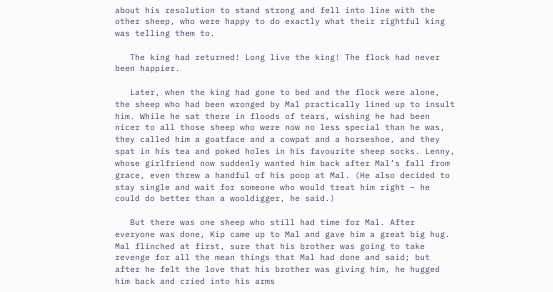about his resolution to stand strong and fell into line with the other sheep, who were happy to do exactly what their rightful king was telling them to.

   The king had returned! Long live the king! The flock had never been happier.

   Later, when the king had gone to bed and the flock were alone, the sheep who had been wronged by Mal practically lined up to insult him. While he sat there in floods of tears, wishing he had been nicer to all those sheep who were now no less special than he was, they called him a goatface and a cowpat and a horseshoe, and they spat in his tea and poked holes in his favourite sheep socks. Lenny, whose girlfriend now suddenly wanted him back after Mal’s fall from grace, even threw a handful of his poop at Mal. (He also decided to stay single and wait for someone who would treat him right – he could do better than a wooldigger, he said.)

   But there was one sheep who still had time for Mal. After everyone was done, Kip came up to Mal and gave him a great big hug. Mal flinched at first, sure that his brother was going to take revenge for all the mean things that Mal had done and said; but after he felt the love that his brother was giving him, he hugged him back and cried into his arms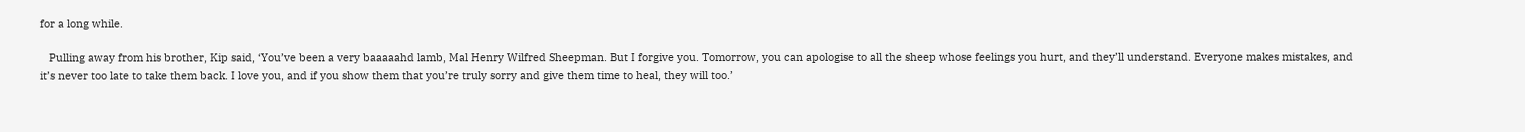for a long while.

   Pulling away from his brother, Kip said, ‘You’ve been a very baaaaahd lamb, Mal Henry Wilfred Sheepman. But I forgive you. Tomorrow, you can apologise to all the sheep whose feelings you hurt, and they’ll understand. Everyone makes mistakes, and it’s never too late to take them back. I love you, and if you show them that you’re truly sorry and give them time to heal, they will too.’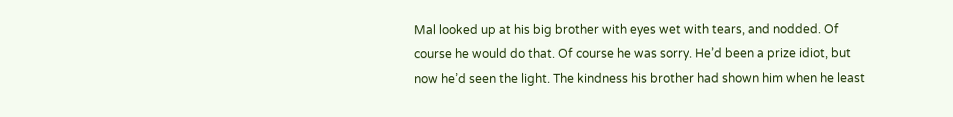Mal looked up at his big brother with eyes wet with tears, and nodded. Of course he would do that. Of course he was sorry. He’d been a prize idiot, but now he’d seen the light. The kindness his brother had shown him when he least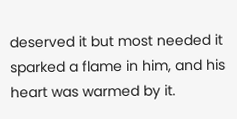deserved it but most needed it sparked a flame in him, and his heart was warmed by it.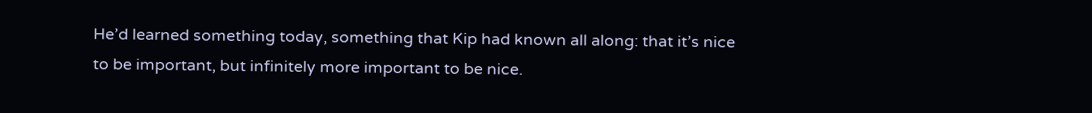He’d learned something today, something that Kip had known all along: that it’s nice to be important, but infinitely more important to be nice.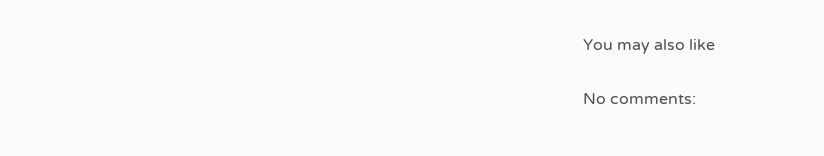You may also like

No comments: